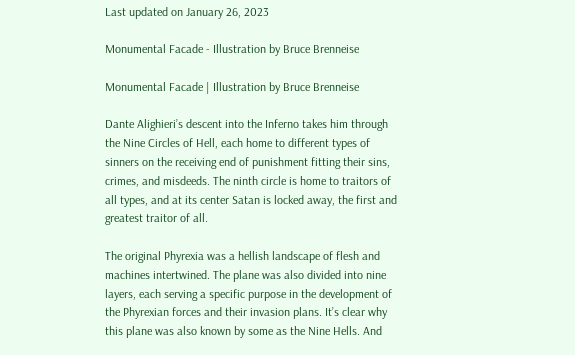Last updated on January 26, 2023

Monumental Facade - Illustration by Bruce Brenneise

Monumental Facade | Illustration by Bruce Brenneise

Dante Alighieri’s descent into the Inferno takes him through the Nine Circles of Hell, each home to different types of sinners on the receiving end of punishment fitting their sins, crimes, and misdeeds. The ninth circle is home to traitors of all types, and at its center Satan is locked away, the first and greatest traitor of all.

The original Phyrexia was a hellish landscape of flesh and machines intertwined. The plane was also divided into nine layers, each serving a specific purpose in the development of the Phyrexian forces and their invasion plans. It’s clear why this plane was also known by some as the Nine Hells. And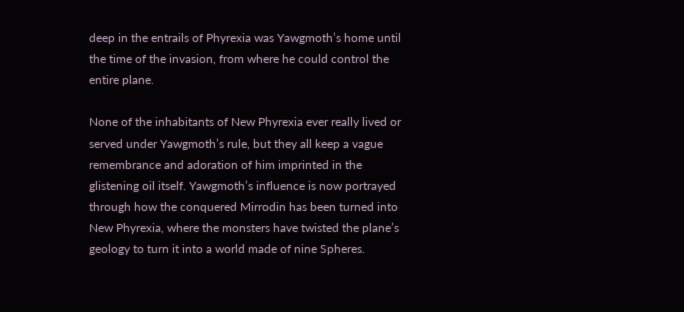deep in the entrails of Phyrexia was Yawgmoth’s home until the time of the invasion, from where he could control the entire plane.

None of the inhabitants of New Phyrexia ever really lived or served under Yawgmoth’s rule, but they all keep a vague remembrance and adoration of him imprinted in the glistening oil itself. Yawgmoth’s influence is now portrayed through how the conquered Mirrodin has been turned into New Phyrexia, where the monsters have twisted the plane’s geology to turn it into a world made of nine Spheres.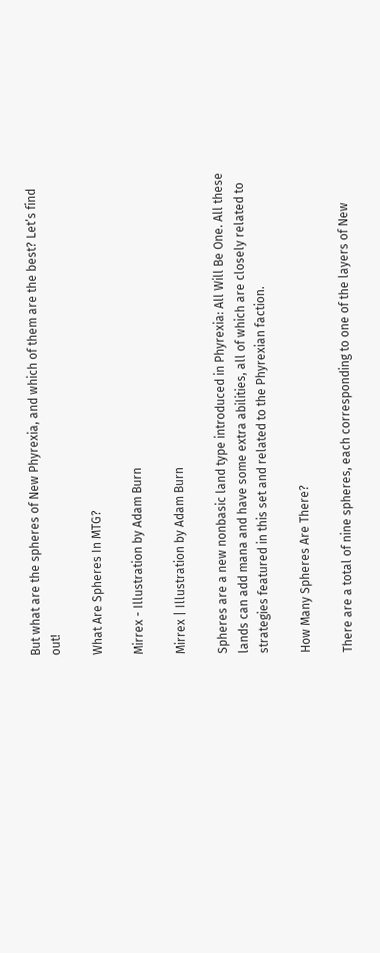But what are the spheres of New Phyrexia, and which of them are the best? Let’s find out!

What Are Spheres In MTG?

Mirrex - Illustration by Adam Burn

Mirrex | Illustration by Adam Burn

Spheres are a new nonbasic land type introduced in Phyrexia: All Will Be One. All these lands can add mana and have some extra abilities, all of which are closely related to strategies featured in this set and related to the Phyrexian faction.

How Many Spheres Are There?

There are a total of nine spheres, each corresponding to one of the layers of New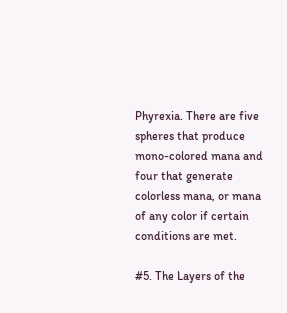Phyrexia. There are five spheres that produce mono-colored mana and four that generate colorless mana, or mana of any color if certain conditions are met.

#5. The Layers of the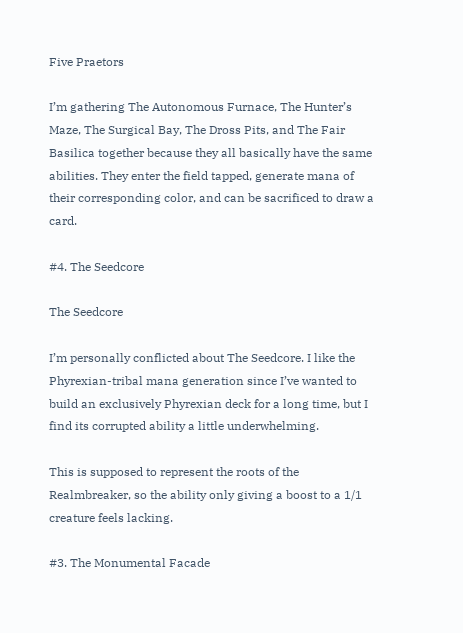Five Praetors

I’m gathering The Autonomous Furnace, The Hunter’s Maze, The Surgical Bay, The Dross Pits, and The Fair Basilica together because they all basically have the same abilities. They enter the field tapped, generate mana of their corresponding color, and can be sacrificed to draw a card.

#4. The Seedcore

The Seedcore

I’m personally conflicted about The Seedcore. I like the Phyrexian-tribal mana generation since I’ve wanted to build an exclusively Phyrexian deck for a long time, but I find its corrupted ability a little underwhelming.

This is supposed to represent the roots of the Realmbreaker, so the ability only giving a boost to a 1/1 creature feels lacking.

#3. The Monumental Facade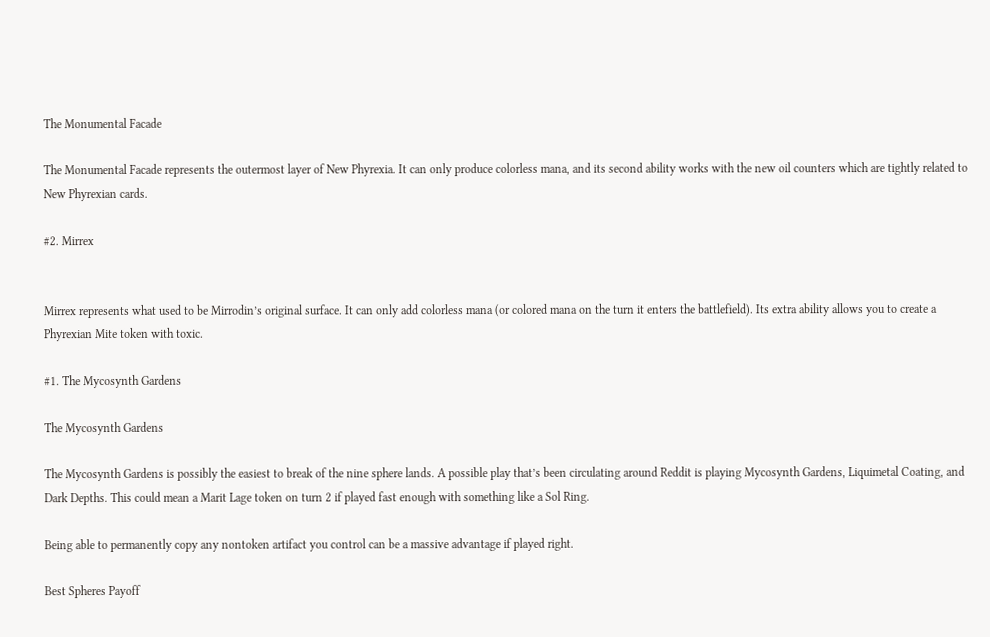The Monumental Facade

The Monumental Facade represents the outermost layer of New Phyrexia. It can only produce colorless mana, and its second ability works with the new oil counters which are tightly related to New Phyrexian cards.

#2. Mirrex


Mirrex represents what used to be Mirrodin’s original surface. It can only add colorless mana (or colored mana on the turn it enters the battlefield). Its extra ability allows you to create a Phyrexian Mite token with toxic.

#1. The Mycosynth Gardens

The Mycosynth Gardens

The Mycosynth Gardens is possibly the easiest to break of the nine sphere lands. A possible play that’s been circulating around Reddit is playing Mycosynth Gardens, Liquimetal Coating, and Dark Depths. This could mean a Marit Lage token on turn 2 if played fast enough with something like a Sol Ring.

Being able to permanently copy any nontoken artifact you control can be a massive advantage if played right.

Best Spheres Payoff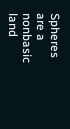Spheres are a nonbasic land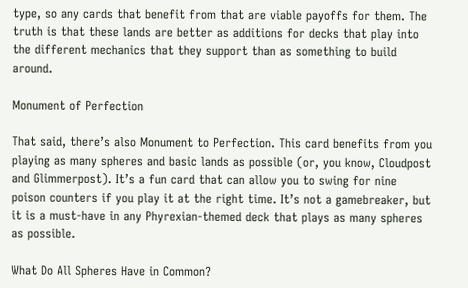type, so any cards that benefit from that are viable payoffs for them. The truth is that these lands are better as additions for decks that play into the different mechanics that they support than as something to build around.

Monument of Perfection

That said, there’s also Monument to Perfection. This card benefits from you playing as many spheres and basic lands as possible (or, you know, Cloudpost and Glimmerpost). It’s a fun card that can allow you to swing for nine poison counters if you play it at the right time. It’s not a gamebreaker, but it is a must-have in any Phyrexian-themed deck that plays as many spheres as possible.

What Do All Spheres Have in Common?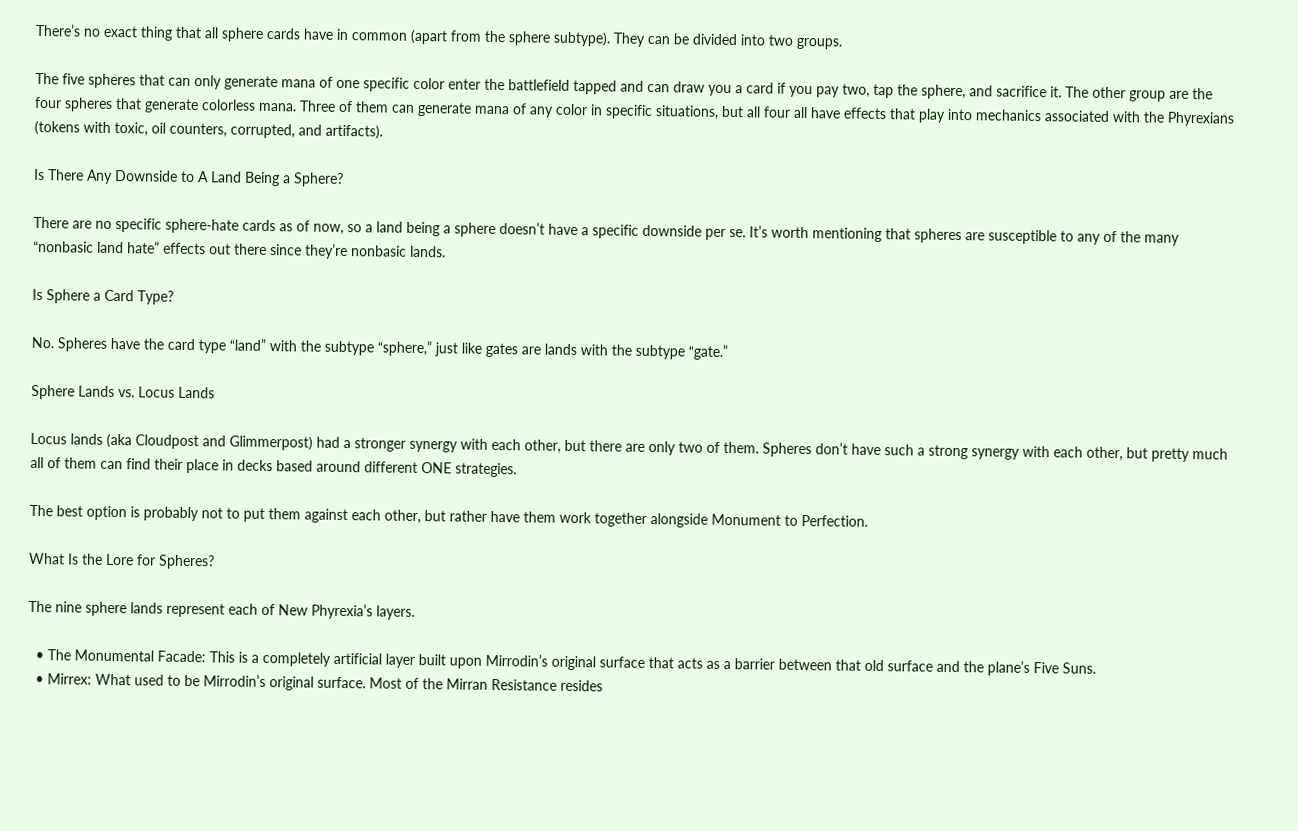There’s no exact thing that all sphere cards have in common (apart from the sphere subtype). They can be divided into two groups.

The five spheres that can only generate mana of one specific color enter the battlefield tapped and can draw you a card if you pay two, tap the sphere, and sacrifice it. The other group are the four spheres that generate colorless mana. Three of them can generate mana of any color in specific situations, but all four all have effects that play into mechanics associated with the Phyrexians (tokens with toxic, oil counters, corrupted, and artifacts).

Is There Any Downside to A Land Being a Sphere?

There are no specific sphere-hate cards as of now, so a land being a sphere doesn’t have a specific downside per se. It’s worth mentioning that spheres are susceptible to any of the many “nonbasic land hate” effects out there since they’re nonbasic lands.

Is Sphere a Card Type?

No. Spheres have the card type “land” with the subtype “sphere,” just like gates are lands with the subtype “gate.”

Sphere Lands vs. Locus Lands

Locus lands (aka Cloudpost and Glimmerpost) had a stronger synergy with each other, but there are only two of them. Spheres don’t have such a strong synergy with each other, but pretty much all of them can find their place in decks based around different ONE strategies.

The best option is probably not to put them against each other, but rather have them work together alongside Monument to Perfection.

What Is the Lore for Spheres?

The nine sphere lands represent each of New Phyrexia’s layers.

  • The Monumental Facade: This is a completely artificial layer built upon Mirrodin’s original surface that acts as a barrier between that old surface and the plane’s Five Suns.
  • Mirrex: What used to be Mirrodin’s original surface. Most of the Mirran Resistance resides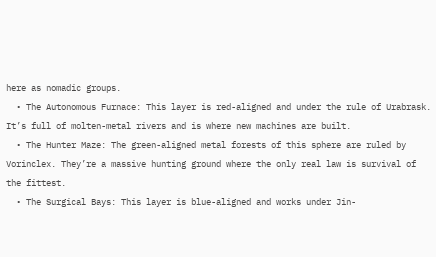here as nomadic groups.
  • The Autonomous Furnace: This layer is red-aligned and under the rule of Urabrask. It’s full of molten-metal rivers and is where new machines are built.
  • The Hunter Maze: The green-aligned metal forests of this sphere are ruled by Vorinclex. They’re a massive hunting ground where the only real law is survival of the fittest.
  • The Surgical Bays: This layer is blue-aligned and works under Jin-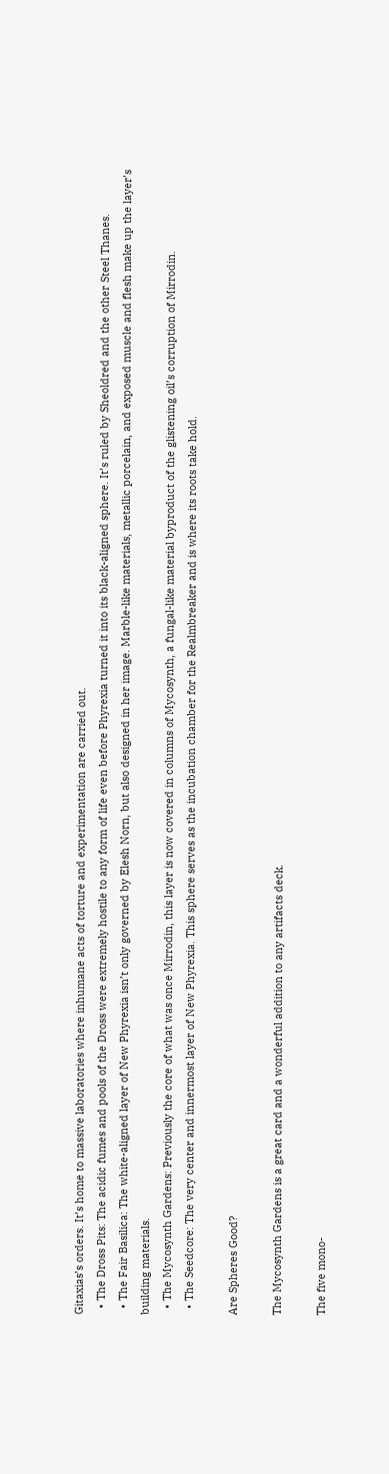Gitaxias’s orders. It’s home to massive laboratories where inhumane acts of torture and experimentation are carried out.
  • The Dross Pits: The acidic fumes and pools of the Dross were extremely hostile to any form of life even before Phyrexia turned it into its black-aligned sphere. It’s ruled by Sheoldred and the other Steel Thanes.
  • The Fair Basilica: The white-aligned layer of New Phyrexia isn’t only governed by Elesh Norn, but also designed in her image. Marble-like materials, metallic porcelain, and exposed muscle and flesh make up the layer’s building materials.
  • The Mycosynth Gardens: Previously the core of what was once Mirrodin, this layer is now covered in columns of Mycosynth, a fungal-like material byproduct of the glistening oil’s corruption of Mirrodin.
  • The Seedcore: The very center and innermost layer of New Phyrexia. This sphere serves as the incubation chamber for the Realmbreaker and is where its roots take hold.

Are Spheres Good?

The Mycosynth Gardens is a great card and a wonderful addition to any artifacts deck.

The five mono-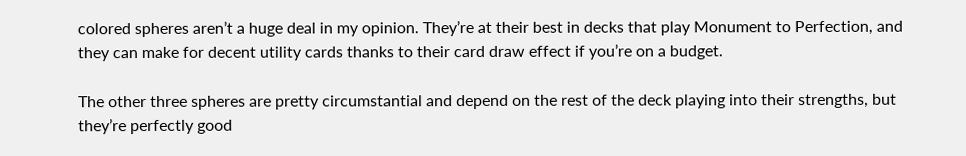colored spheres aren’t a huge deal in my opinion. They’re at their best in decks that play Monument to Perfection, and they can make for decent utility cards thanks to their card draw effect if you’re on a budget.

The other three spheres are pretty circumstantial and depend on the rest of the deck playing into their strengths, but they’re perfectly good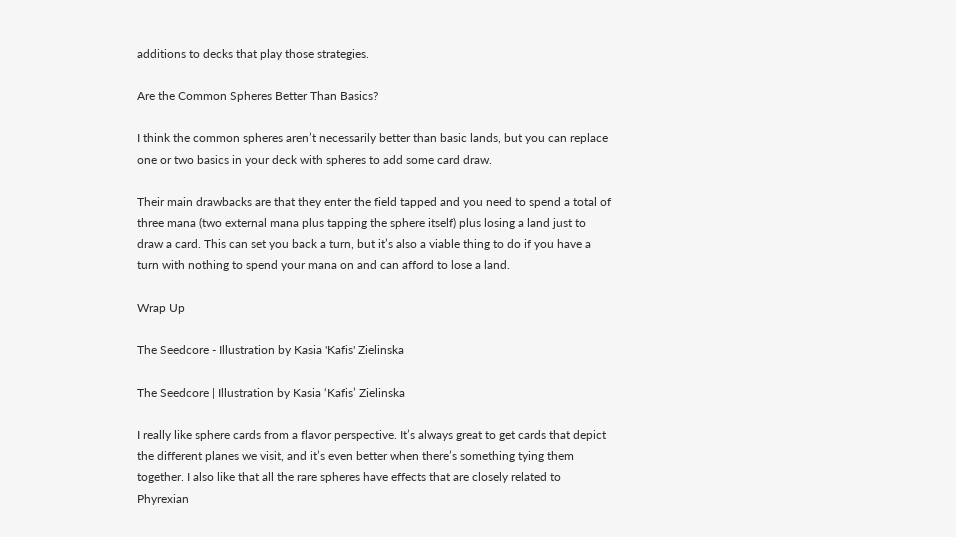additions to decks that play those strategies.

Are the Common Spheres Better Than Basics?

I think the common spheres aren’t necessarily better than basic lands, but you can replace one or two basics in your deck with spheres to add some card draw.

Their main drawbacks are that they enter the field tapped and you need to spend a total of three mana (two external mana plus tapping the sphere itself) plus losing a land just to draw a card. This can set you back a turn, but it’s also a viable thing to do if you have a turn with nothing to spend your mana on and can afford to lose a land.

Wrap Up

The Seedcore - Illustration by Kasia 'Kafis' Zielinska

The Seedcore | Illustration by Kasia ‘Kafis’ Zielinska

I really like sphere cards from a flavor perspective. It’s always great to get cards that depict the different planes we visit, and it’s even better when there’s something tying them together. I also like that all the rare spheres have effects that are closely related to Phyrexian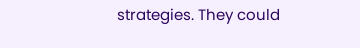strategies. They could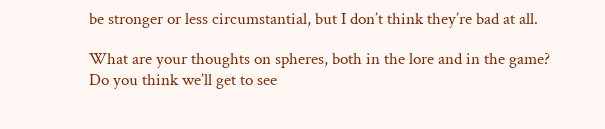be stronger or less circumstantial, but I don’t think they’re bad at all.

What are your thoughts on spheres, both in the lore and in the game? Do you think we’ll get to see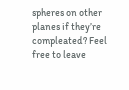spheres on other planes if they’re compleated? Feel free to leave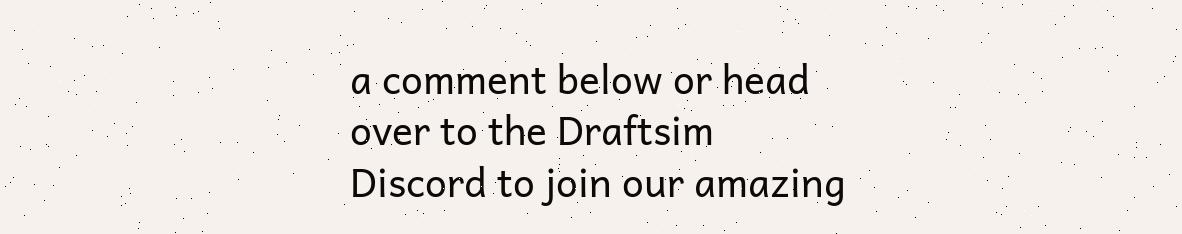a comment below or head over to the Draftsim Discord to join our amazing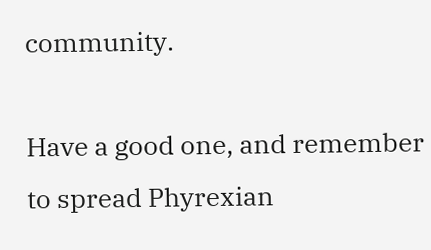community.

Have a good one, and remember to spread Phyrexian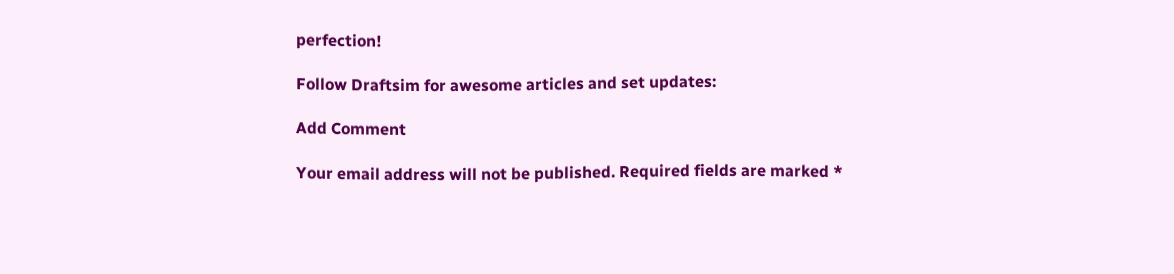perfection!

Follow Draftsim for awesome articles and set updates:

Add Comment

Your email address will not be published. Required fields are marked *